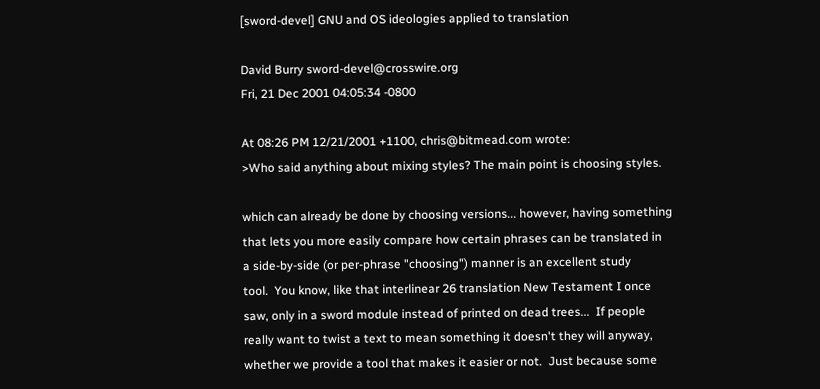[sword-devel] GNU and OS ideologies applied to translation

David Burry sword-devel@crosswire.org
Fri, 21 Dec 2001 04:05:34 -0800

At 08:26 PM 12/21/2001 +1100, chris@bitmead.com wrote:
>Who said anything about mixing styles? The main point is choosing styles.

which can already be done by choosing versions... however, having something
that lets you more easily compare how certain phrases can be translated in
a side-by-side (or per-phrase "choosing") manner is an excellent study
tool.  You know, like that interlinear 26 translation New Testament I once
saw, only in a sword module instead of printed on dead trees...  If people
really want to twist a text to mean something it doesn't they will anyway,
whether we provide a tool that makes it easier or not.  Just because some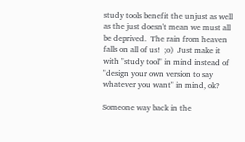study tools benefit the unjust as well as the just doesn't mean we must all
be deprived.  The rain from heaven falls on all of us!  ;o)  Just make it
with "study tool" in mind instead of "design your own version to say
whatever you want" in mind, ok?

Someone way back in the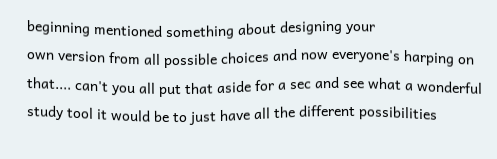beginning mentioned something about designing your
own version from all possible choices and now everyone's harping on
that.... can't you all put that aside for a sec and see what a wonderful
study tool it would be to just have all the different possibilities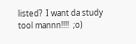listed?  I want da study tool mannn!!!!  ;o)